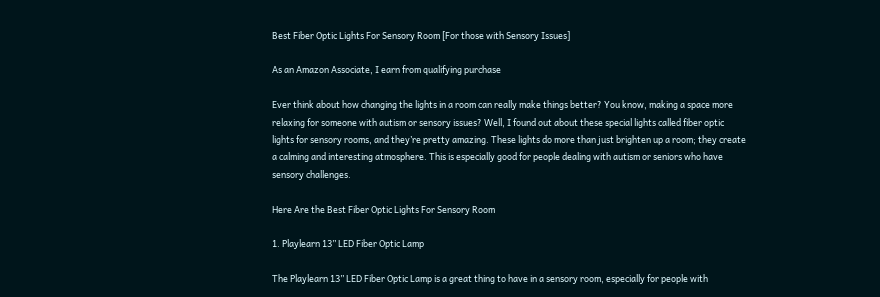Best Fiber Optic Lights For Sensory Room [For those with Sensory Issues]

As an Amazon Associate, I earn from qualifying purchase

Ever think about how changing the lights in a room can really make things better? You know, making a space more relaxing for someone with autism or sensory issues? Well, I found out about these special lights called fiber optic lights for sensory rooms, and they’re pretty amazing. These lights do more than just brighten up a room; they create a calming and interesting atmosphere. This is especially good for people dealing with autism or seniors who have sensory challenges.

Here Are the Best Fiber Optic Lights For Sensory Room

1. Playlearn 13” LED Fiber Optic Lamp

The Playlearn 13” LED Fiber Optic Lamp is a great thing to have in a sensory room, especially for people with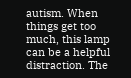autism. When things get too much, this lamp can be a helpful distraction. The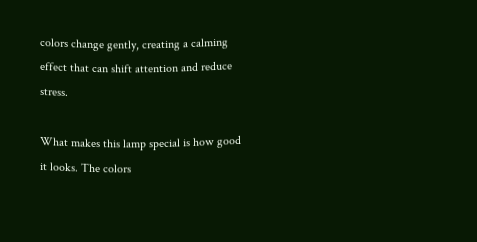colors change gently, creating a calming effect that can shift attention and reduce stress.

What makes this lamp special is how good it looks. The colors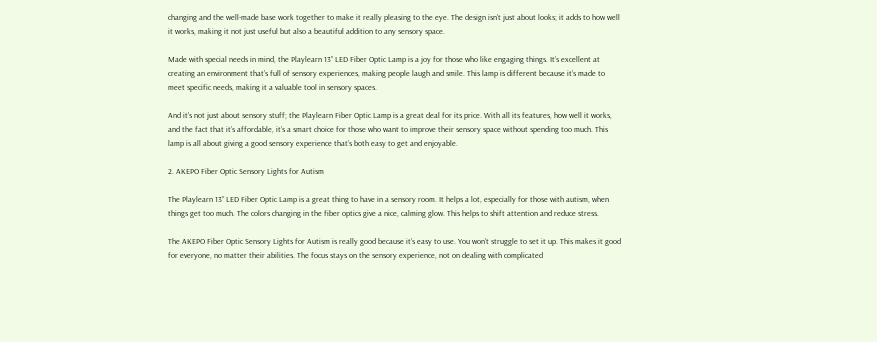changing and the well-made base work together to make it really pleasing to the eye. The design isn’t just about looks; it adds to how well it works, making it not just useful but also a beautiful addition to any sensory space.

Made with special needs in mind, the Playlearn 13” LED Fiber Optic Lamp is a joy for those who like engaging things. It’s excellent at creating an environment that’s full of sensory experiences, making people laugh and smile. This lamp is different because it’s made to meet specific needs, making it a valuable tool in sensory spaces.

And it’s not just about sensory stuff; the Playlearn Fiber Optic Lamp is a great deal for its price. With all its features, how well it works, and the fact that it’s affordable, it’s a smart choice for those who want to improve their sensory space without spending too much. This lamp is all about giving a good sensory experience that’s both easy to get and enjoyable.

2. AKEPO Fiber Optic Sensory Lights for Autism

The Playlearn 13” LED Fiber Optic Lamp is a great thing to have in a sensory room. It helps a lot, especially for those with autism, when things get too much. The colors changing in the fiber optics give a nice, calming glow. This helps to shift attention and reduce stress.

The AKEPO Fiber Optic Sensory Lights for Autism is really good because it’s easy to use. You won’t struggle to set it up. This makes it good for everyone, no matter their abilities. The focus stays on the sensory experience, not on dealing with complicated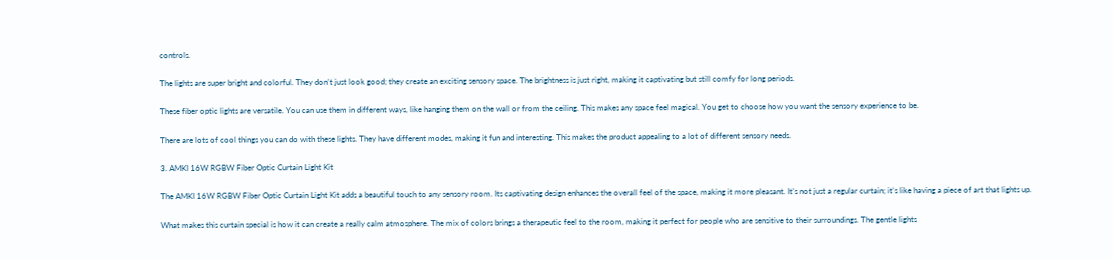controls.

The lights are super bright and colorful. They don’t just look good; they create an exciting sensory space. The brightness is just right, making it captivating but still comfy for long periods.

These fiber optic lights are versatile. You can use them in different ways, like hanging them on the wall or from the ceiling. This makes any space feel magical. You get to choose how you want the sensory experience to be.

There are lots of cool things you can do with these lights. They have different modes, making it fun and interesting. This makes the product appealing to a lot of different sensory needs.

3. AMKI 16W RGBW Fiber Optic Curtain Light Kit

The AMKI 16W RGBW Fiber Optic Curtain Light Kit adds a beautiful touch to any sensory room. Its captivating design enhances the overall feel of the space, making it more pleasant. It’s not just a regular curtain; it’s like having a piece of art that lights up.

What makes this curtain special is how it can create a really calm atmosphere. The mix of colors brings a therapeutic feel to the room, making it perfect for people who are sensitive to their surroundings. The gentle lights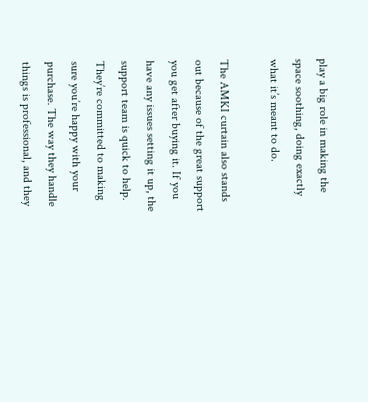play a big role in making the space soothing, doing exactly what it’s meant to do.

The AMKI curtain also stands out because of the great support you get after buying it. If you have any issues setting it up, the support team is quick to help. They’re committed to making sure you’re happy with your purchase. The way they handle things is professional, and they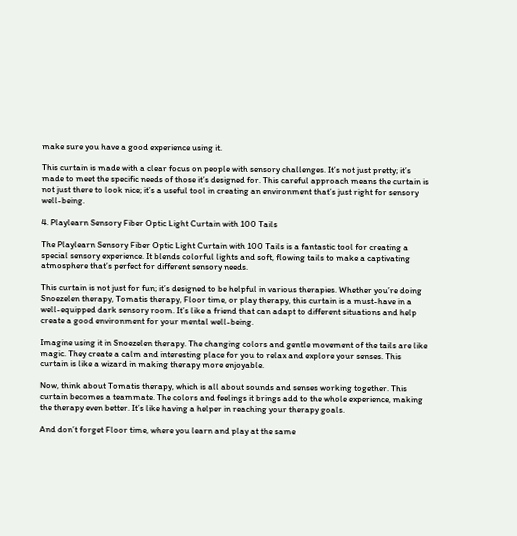make sure you have a good experience using it.

This curtain is made with a clear focus on people with sensory challenges. It’s not just pretty; it’s made to meet the specific needs of those it’s designed for. This careful approach means the curtain is not just there to look nice; it’s a useful tool in creating an environment that’s just right for sensory well-being.

4. Playlearn Sensory Fiber Optic Light Curtain with 100 Tails

The Playlearn Sensory Fiber Optic Light Curtain with 100 Tails is a fantastic tool for creating a special sensory experience. It blends colorful lights and soft, flowing tails to make a captivating atmosphere that’s perfect for different sensory needs.

This curtain is not just for fun; it’s designed to be helpful in various therapies. Whether you’re doing Snoezelen therapy, Tomatis therapy, Floor time, or play therapy, this curtain is a must-have in a well-equipped dark sensory room. It’s like a friend that can adapt to different situations and help create a good environment for your mental well-being.

Imagine using it in Snoezelen therapy. The changing colors and gentle movement of the tails are like magic. They create a calm and interesting place for you to relax and explore your senses. This curtain is like a wizard in making therapy more enjoyable.

Now, think about Tomatis therapy, which is all about sounds and senses working together. This curtain becomes a teammate. The colors and feelings it brings add to the whole experience, making the therapy even better. It’s like having a helper in reaching your therapy goals.

And don’t forget Floor time, where you learn and play at the same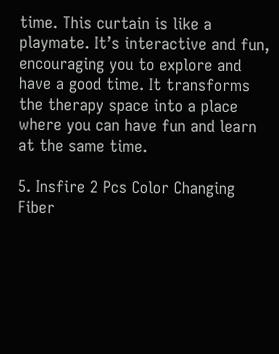time. This curtain is like a playmate. It’s interactive and fun, encouraging you to explore and have a good time. It transforms the therapy space into a place where you can have fun and learn at the same time.

5. Insfire 2 Pcs Color Changing Fiber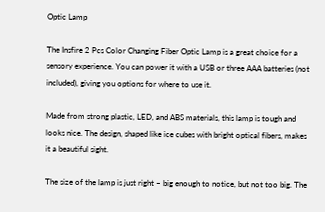Optic Lamp

The Insfire 2 Pcs Color Changing Fiber Optic Lamp is a great choice for a sensory experience. You can power it with a USB or three AAA batteries (not included), giving you options for where to use it.

Made from strong plastic, LED, and ABS materials, this lamp is tough and looks nice. The design, shaped like ice cubes with bright optical fibers, makes it a beautiful sight.

The size of the lamp is just right – big enough to notice, but not too big. The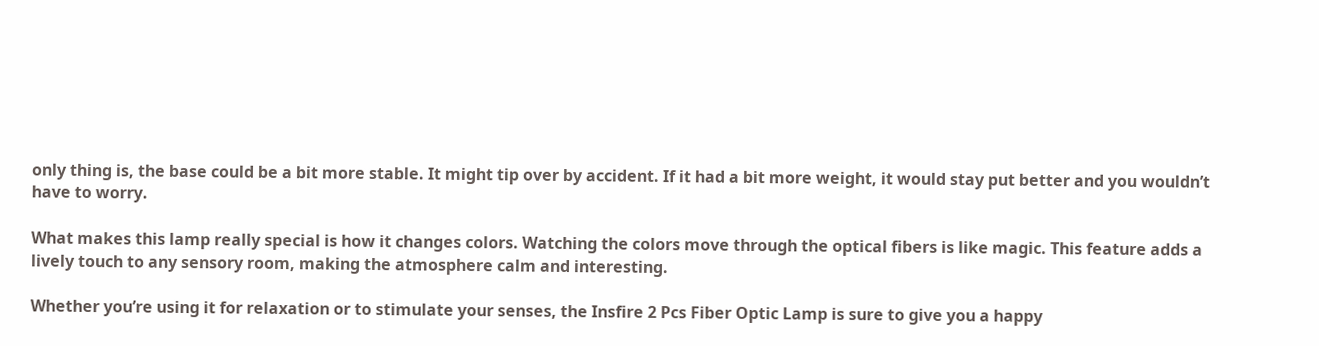only thing is, the base could be a bit more stable. It might tip over by accident. If it had a bit more weight, it would stay put better and you wouldn’t have to worry.

What makes this lamp really special is how it changes colors. Watching the colors move through the optical fibers is like magic. This feature adds a lively touch to any sensory room, making the atmosphere calm and interesting.

Whether you’re using it for relaxation or to stimulate your senses, the Insfire 2 Pcs Fiber Optic Lamp is sure to give you a happy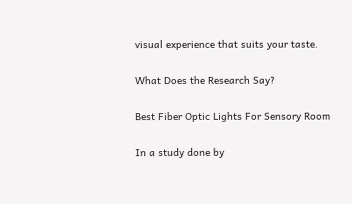visual experience that suits your taste.

What Does the Research Say?

Best Fiber Optic Lights For Sensory Room

In a study done by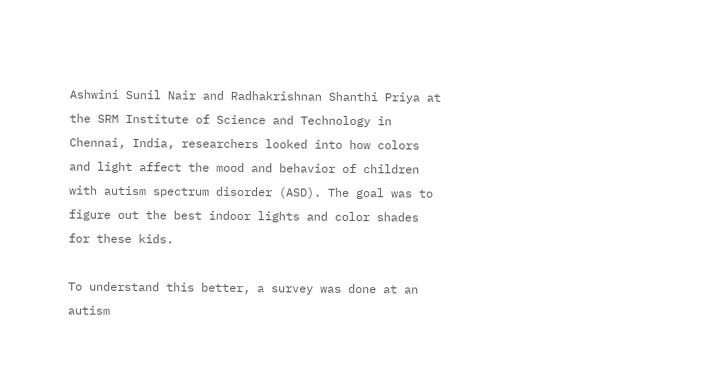Ashwini Sunil Nair and Radhakrishnan Shanthi Priya at the SRM Institute of Science and Technology in Chennai, India, researchers looked into how colors and light affect the mood and behavior of children with autism spectrum disorder (ASD). The goal was to figure out the best indoor lights and color shades for these kids.

To understand this better, a survey was done at an autism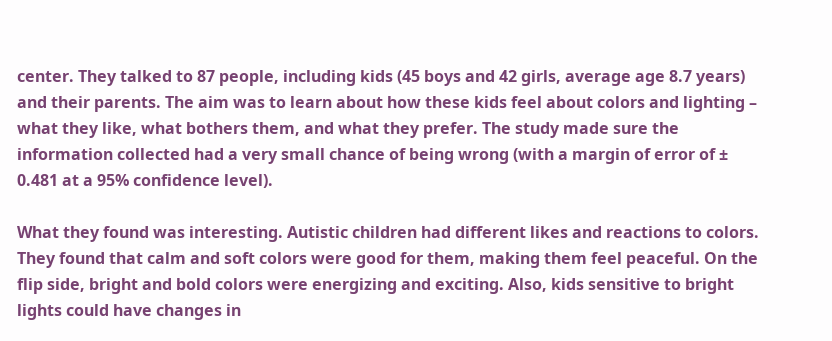center. They talked to 87 people, including kids (45 boys and 42 girls, average age 8.7 years) and their parents. The aim was to learn about how these kids feel about colors and lighting – what they like, what bothers them, and what they prefer. The study made sure the information collected had a very small chance of being wrong (with a margin of error of ± 0.481 at a 95% confidence level).

What they found was interesting. Autistic children had different likes and reactions to colors. They found that calm and soft colors were good for them, making them feel peaceful. On the flip side, bright and bold colors were energizing and exciting. Also, kids sensitive to bright lights could have changes in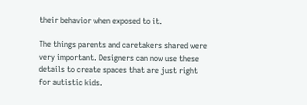their behavior when exposed to it.

The things parents and caretakers shared were very important. Designers can now use these details to create spaces that are just right for autistic kids.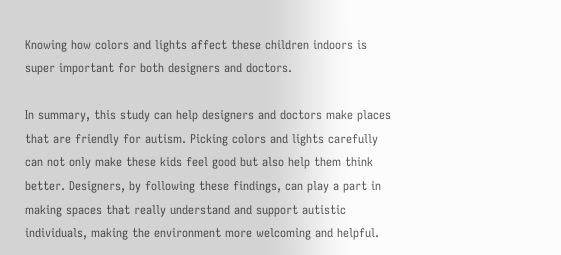Knowing how colors and lights affect these children indoors is super important for both designers and doctors.

In summary, this study can help designers and doctors make places that are friendly for autism. Picking colors and lights carefully can not only make these kids feel good but also help them think better. Designers, by following these findings, can play a part in making spaces that really understand and support autistic individuals, making the environment more welcoming and helpful.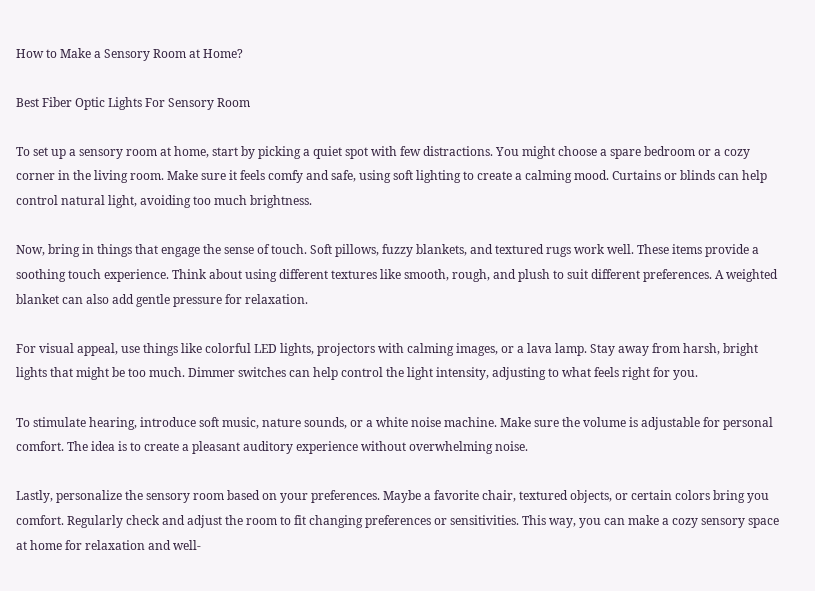How to Make a Sensory Room at Home?

Best Fiber Optic Lights For Sensory Room

To set up a sensory room at home, start by picking a quiet spot with few distractions. You might choose a spare bedroom or a cozy corner in the living room. Make sure it feels comfy and safe, using soft lighting to create a calming mood. Curtains or blinds can help control natural light, avoiding too much brightness.

Now, bring in things that engage the sense of touch. Soft pillows, fuzzy blankets, and textured rugs work well. These items provide a soothing touch experience. Think about using different textures like smooth, rough, and plush to suit different preferences. A weighted blanket can also add gentle pressure for relaxation.

For visual appeal, use things like colorful LED lights, projectors with calming images, or a lava lamp. Stay away from harsh, bright lights that might be too much. Dimmer switches can help control the light intensity, adjusting to what feels right for you.

To stimulate hearing, introduce soft music, nature sounds, or a white noise machine. Make sure the volume is adjustable for personal comfort. The idea is to create a pleasant auditory experience without overwhelming noise.

Lastly, personalize the sensory room based on your preferences. Maybe a favorite chair, textured objects, or certain colors bring you comfort. Regularly check and adjust the room to fit changing preferences or sensitivities. This way, you can make a cozy sensory space at home for relaxation and well-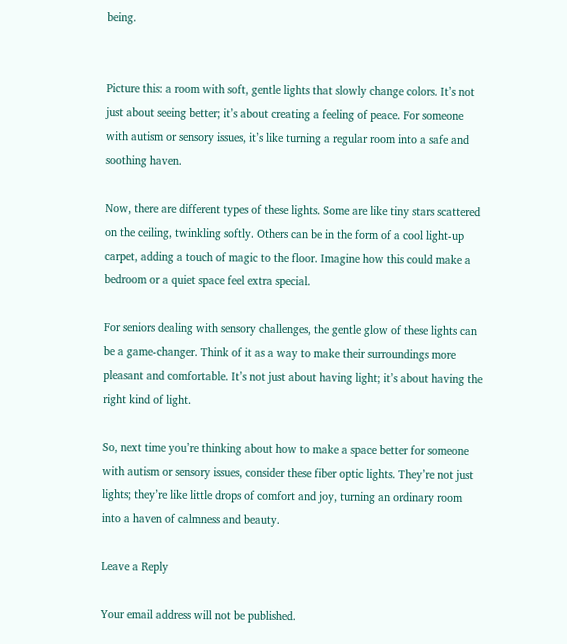being.


Picture this: a room with soft, gentle lights that slowly change colors. It’s not just about seeing better; it’s about creating a feeling of peace. For someone with autism or sensory issues, it’s like turning a regular room into a safe and soothing haven.

Now, there are different types of these lights. Some are like tiny stars scattered on the ceiling, twinkling softly. Others can be in the form of a cool light-up carpet, adding a touch of magic to the floor. Imagine how this could make a bedroom or a quiet space feel extra special.

For seniors dealing with sensory challenges, the gentle glow of these lights can be a game-changer. Think of it as a way to make their surroundings more pleasant and comfortable. It’s not just about having light; it’s about having the right kind of light.

So, next time you’re thinking about how to make a space better for someone with autism or sensory issues, consider these fiber optic lights. They’re not just lights; they’re like little drops of comfort and joy, turning an ordinary room into a haven of calmness and beauty.

Leave a Reply

Your email address will not be published.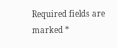Required fields are marked *